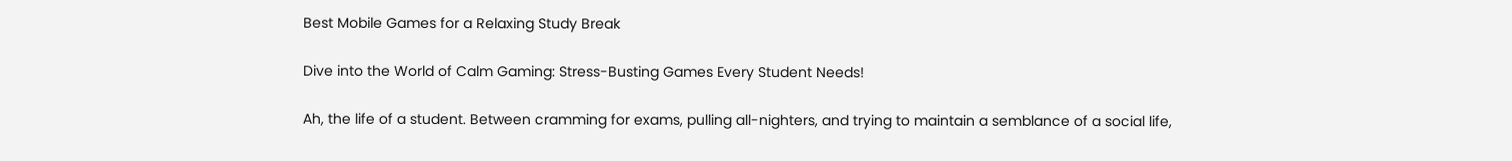Best Mobile Games for a Relaxing Study Break

Dive into the World of Calm Gaming: Stress-Busting Games Every Student Needs!

Ah, the life of a student. Between cramming for exams, pulling all-nighters, and trying to maintain a semblance of a social life,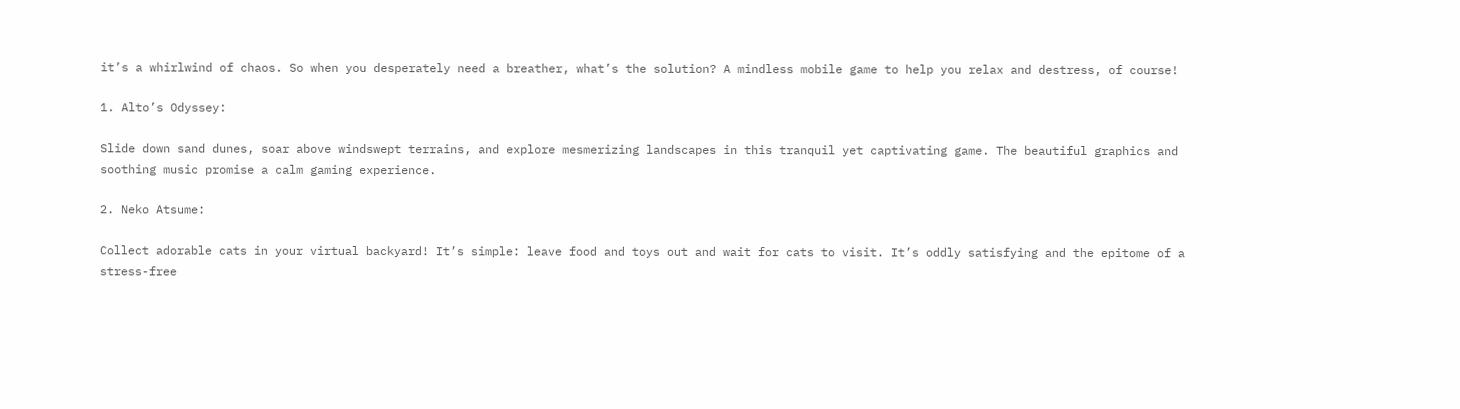it’s a whirlwind of chaos. So when you desperately need a breather, what’s the solution? A mindless mobile game to help you relax and destress, of course!

1. Alto’s Odyssey:

Slide down sand dunes, soar above windswept terrains, and explore mesmerizing landscapes in this tranquil yet captivating game. The beautiful graphics and soothing music promise a calm gaming experience.

2. Neko Atsume:

Collect adorable cats in your virtual backyard! It’s simple: leave food and toys out and wait for cats to visit. It’s oddly satisfying and the epitome of a stress-free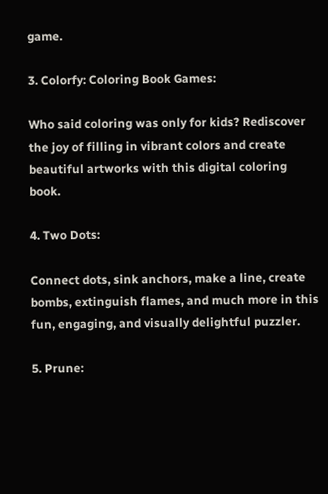game.

3. Colorfy: Coloring Book Games:

Who said coloring was only for kids? Rediscover the joy of filling in vibrant colors and create beautiful artworks with this digital coloring book.

4. Two Dots:

Connect dots, sink anchors, make a line, create bombs, extinguish flames, and much more in this fun, engaging, and visually delightful puzzler.

5. Prune: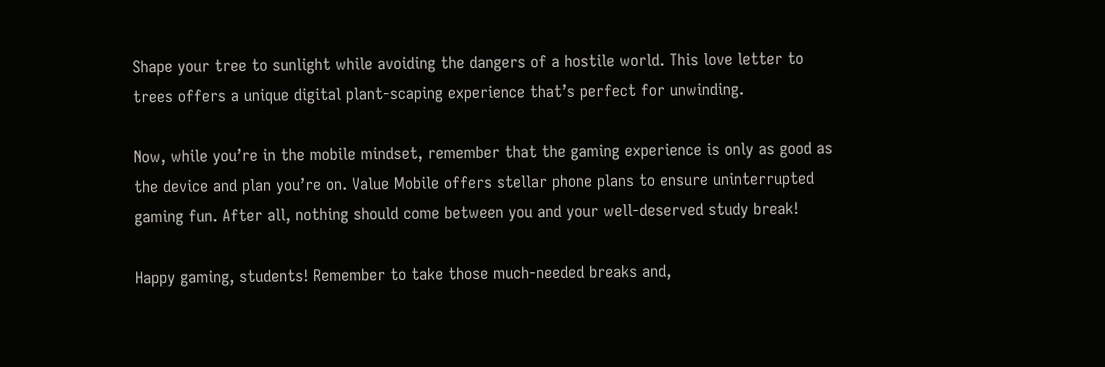Shape your tree to sunlight while avoiding the dangers of a hostile world. This love letter to trees offers a unique digital plant-scaping experience that’s perfect for unwinding.

Now, while you’re in the mobile mindset, remember that the gaming experience is only as good as the device and plan you’re on. Value Mobile offers stellar phone plans to ensure uninterrupted gaming fun. After all, nothing should come between you and your well-deserved study break!

Happy gaming, students! Remember to take those much-needed breaks and,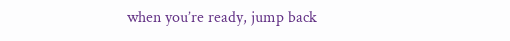when you’re ready, jump back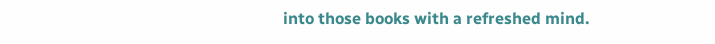into those books with a refreshed mind.